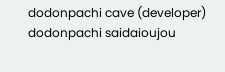dodonpachi cave (developer) dodonpachi saidaioujou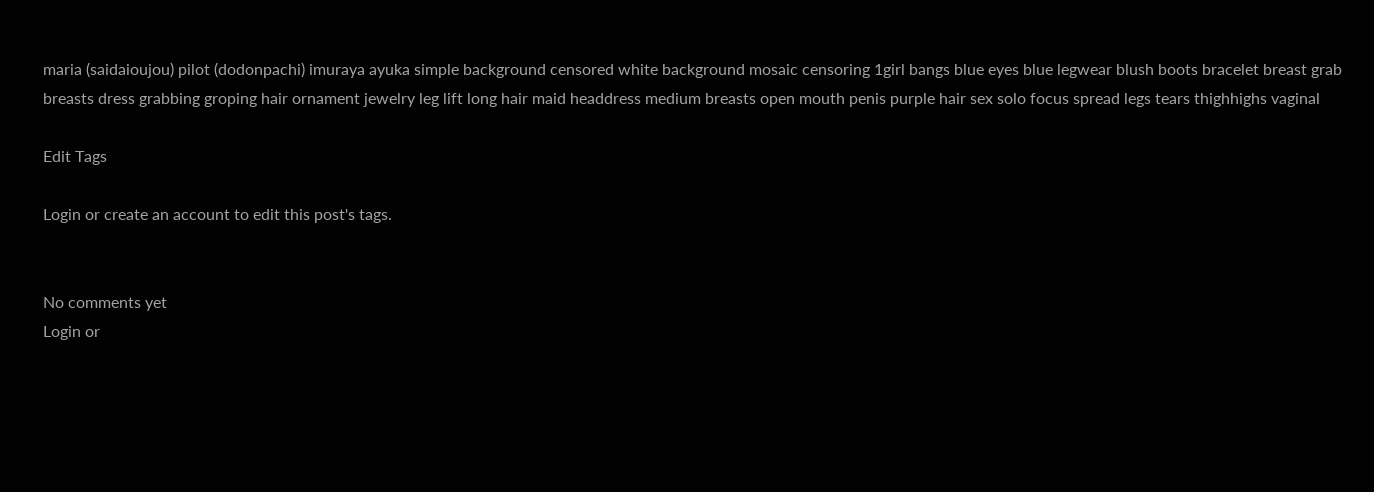maria (saidaioujou) pilot (dodonpachi) imuraya ayuka simple background censored white background mosaic censoring 1girl bangs blue eyes blue legwear blush boots bracelet breast grab breasts dress grabbing groping hair ornament jewelry leg lift long hair maid headdress medium breasts open mouth penis purple hair sex solo focus spread legs tears thighhighs vaginal

Edit Tags

Login or create an account to edit this post's tags.


No comments yet
Login or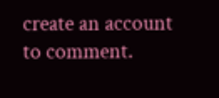create an account to comment.